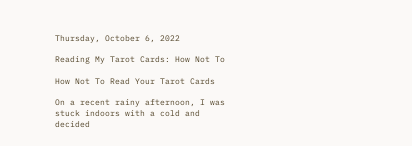Thursday, October 6, 2022

Reading My Tarot Cards: How Not To

How Not To Read Your Tarot Cards

On a recent rainy afternoon, I was stuck indoors with a cold and decided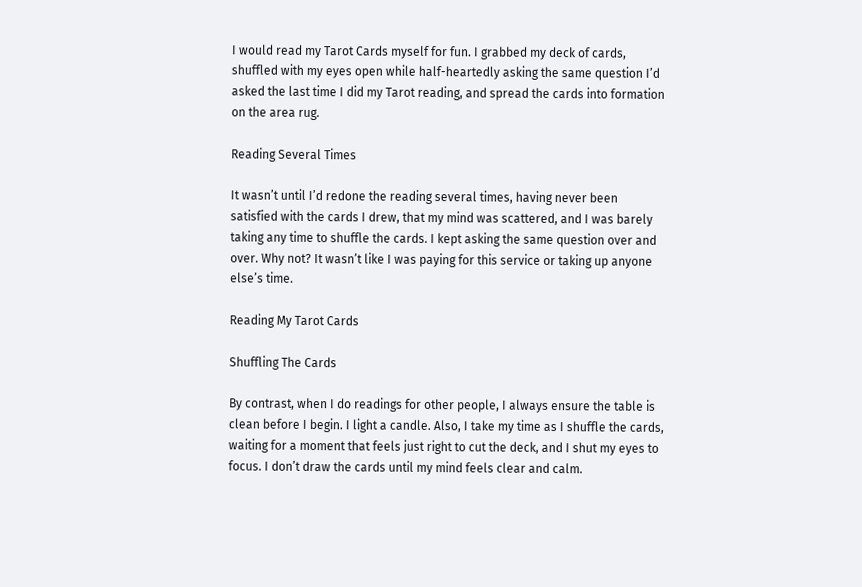I would read my Tarot Cards myself for fun. I grabbed my deck of cards, shuffled with my eyes open while half-heartedly asking the same question I’d asked the last time I did my Tarot reading, and spread the cards into formation on the area rug.

Reading Several Times

It wasn’t until I’d redone the reading several times, having never been satisfied with the cards I drew, that my mind was scattered, and I was barely taking any time to shuffle the cards. I kept asking the same question over and over. Why not? It wasn’t like I was paying for this service or taking up anyone else’s time.

Reading My Tarot Cards

Shuffling The Cards

By contrast, when I do readings for other people, I always ensure the table is clean before I begin. I light a candle. Also, I take my time as I shuffle the cards, waiting for a moment that feels just right to cut the deck, and I shut my eyes to focus. I don’t draw the cards until my mind feels clear and calm.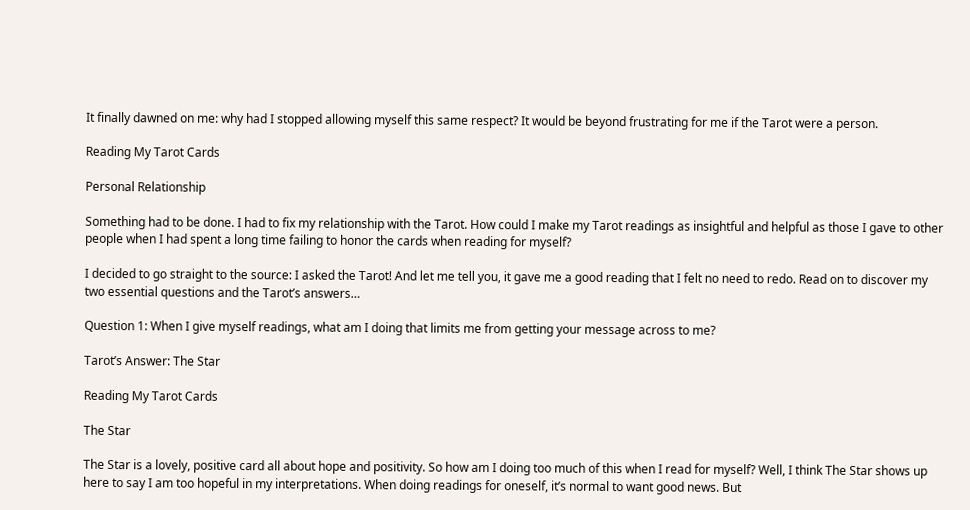It finally dawned on me: why had I stopped allowing myself this same respect? It would be beyond frustrating for me if the Tarot were a person.

Reading My Tarot Cards

Personal Relationship

Something had to be done. I had to fix my relationship with the Tarot. How could I make my Tarot readings as insightful and helpful as those I gave to other people when I had spent a long time failing to honor the cards when reading for myself?

I decided to go straight to the source: I asked the Tarot! And let me tell you, it gave me a good reading that I felt no need to redo. Read on to discover my two essential questions and the Tarot’s answers…

Question 1: When I give myself readings, what am I doing that limits me from getting your message across to me?

Tarot’s Answer: The Star

Reading My Tarot Cards

The Star

The Star is a lovely, positive card all about hope and positivity. So how am I doing too much of this when I read for myself? Well, I think The Star shows up here to say I am too hopeful in my interpretations. When doing readings for oneself, it’s normal to want good news. But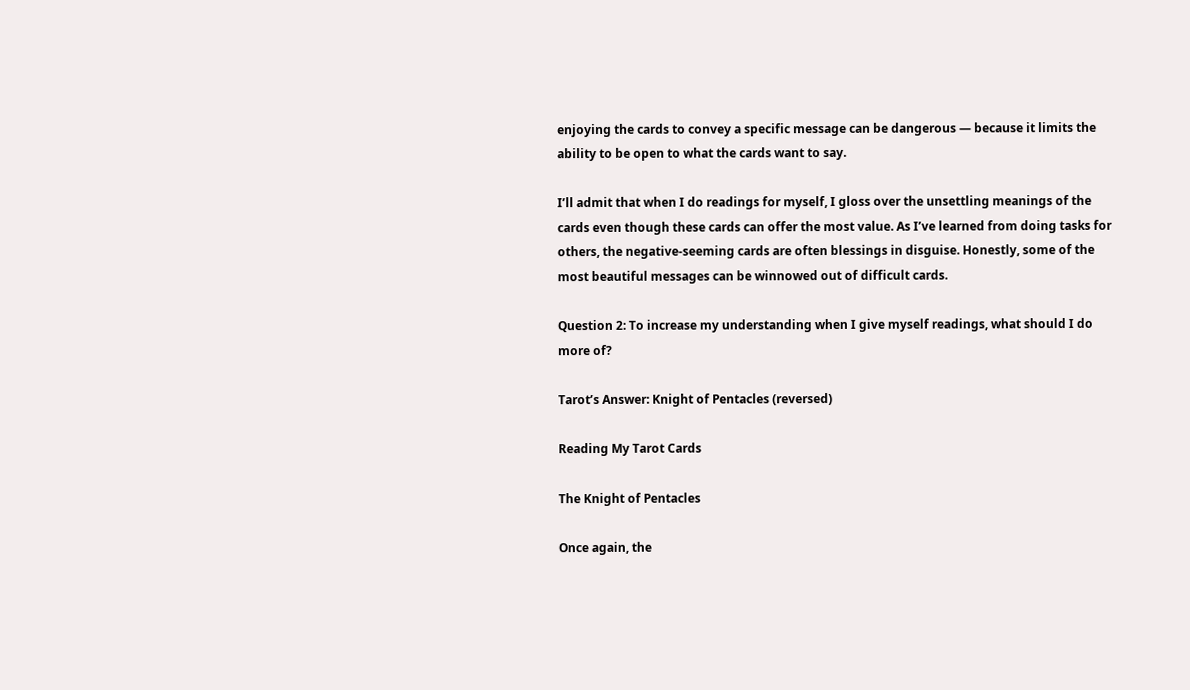enjoying the cards to convey a specific message can be dangerous — because it limits the ability to be open to what the cards want to say.

I’ll admit that when I do readings for myself, I gloss over the unsettling meanings of the cards even though these cards can offer the most value. As I’ve learned from doing tasks for others, the negative-seeming cards are often blessings in disguise. Honestly, some of the most beautiful messages can be winnowed out of difficult cards.

Question 2: To increase my understanding when I give myself readings, what should I do more of?

Tarot’s Answer: Knight of Pentacles (reversed)

Reading My Tarot Cards

The Knight of Pentacles

Once again, the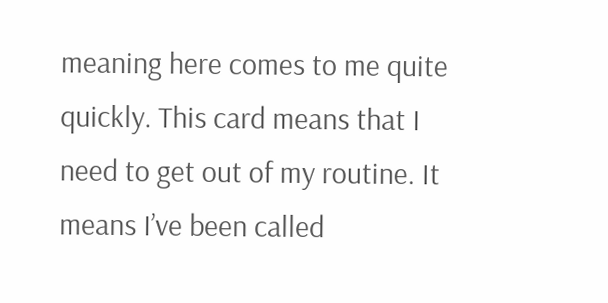meaning here comes to me quite quickly. This card means that I need to get out of my routine. It means I’ve been called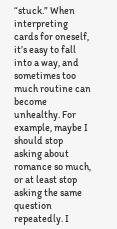“stuck.” When interpreting cards for oneself, it’s easy to fall into a way, and sometimes too much routine can become unhealthy. For example, maybe I should stop asking about romance so much, or at least stop asking the same question repeatedly. I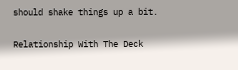should shake things up a bit.

Relationship With The Deck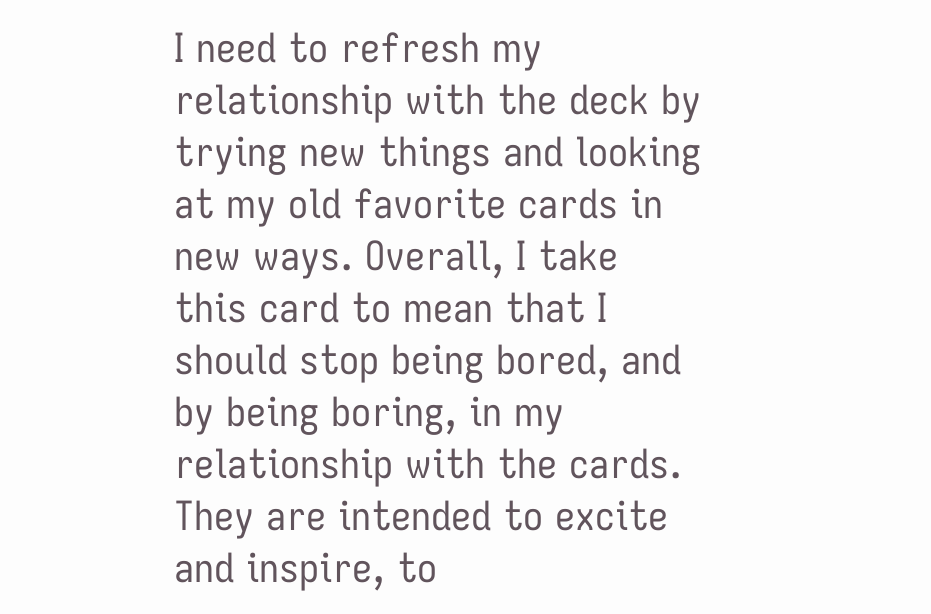I need to refresh my relationship with the deck by trying new things and looking at my old favorite cards in new ways. Overall, I take this card to mean that I should stop being bored, and by being boring, in my relationship with the cards. They are intended to excite and inspire, to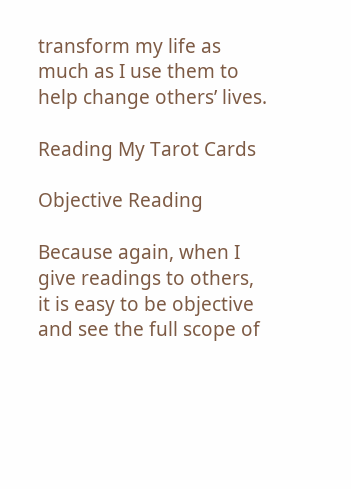transform my life as much as I use them to help change others’ lives.

Reading My Tarot Cards

Objective Reading

Because again, when I give readings to others, it is easy to be objective and see the full scope of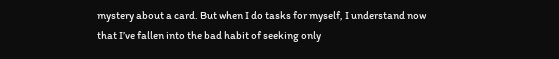mystery about a card. But when I do tasks for myself, I understand now that I’ve fallen into the bad habit of seeking only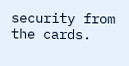security from the cards.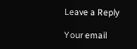Leave a Reply

Your email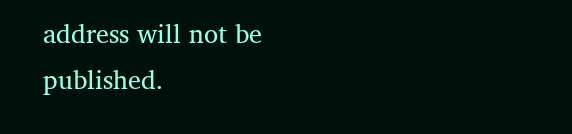address will not be published.